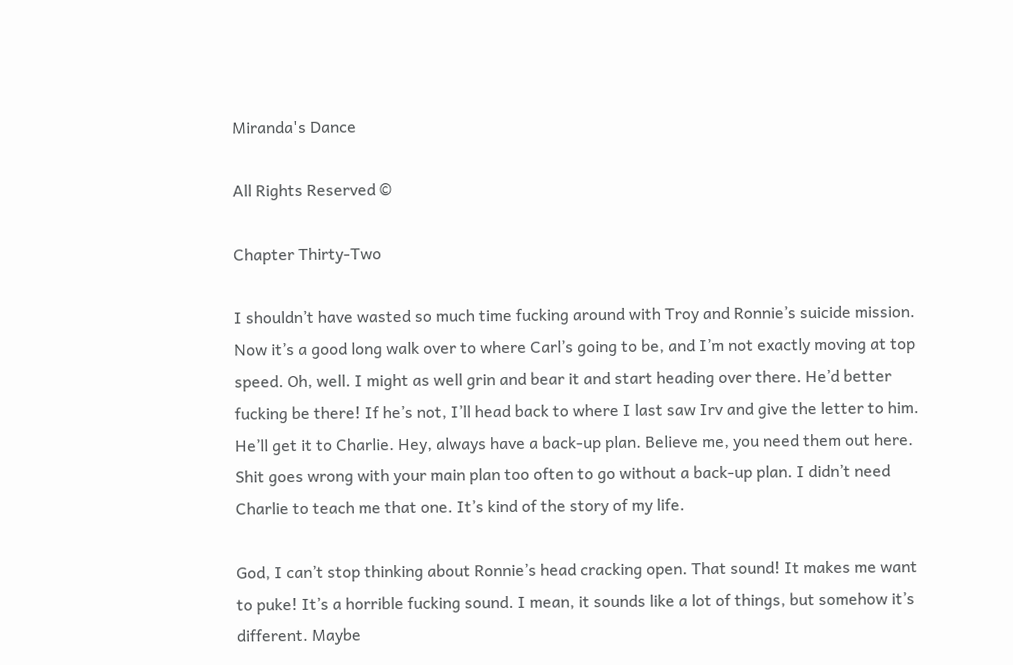Miranda's Dance

All Rights Reserved ©

Chapter Thirty-Two

I shouldn’t have wasted so much time fucking around with Troy and Ronnie’s suicide mission. Now it’s a good long walk over to where Carl’s going to be, and I’m not exactly moving at top speed. Oh, well. I might as well grin and bear it and start heading over there. He’d better fucking be there! If he’s not, I’ll head back to where I last saw Irv and give the letter to him. He’ll get it to Charlie. Hey, always have a back-up plan. Believe me, you need them out here. Shit goes wrong with your main plan too often to go without a back-up plan. I didn’t need Charlie to teach me that one. It’s kind of the story of my life.

God, I can’t stop thinking about Ronnie’s head cracking open. That sound! It makes me want to puke! It’s a horrible fucking sound. I mean, it sounds like a lot of things, but somehow it’s different. Maybe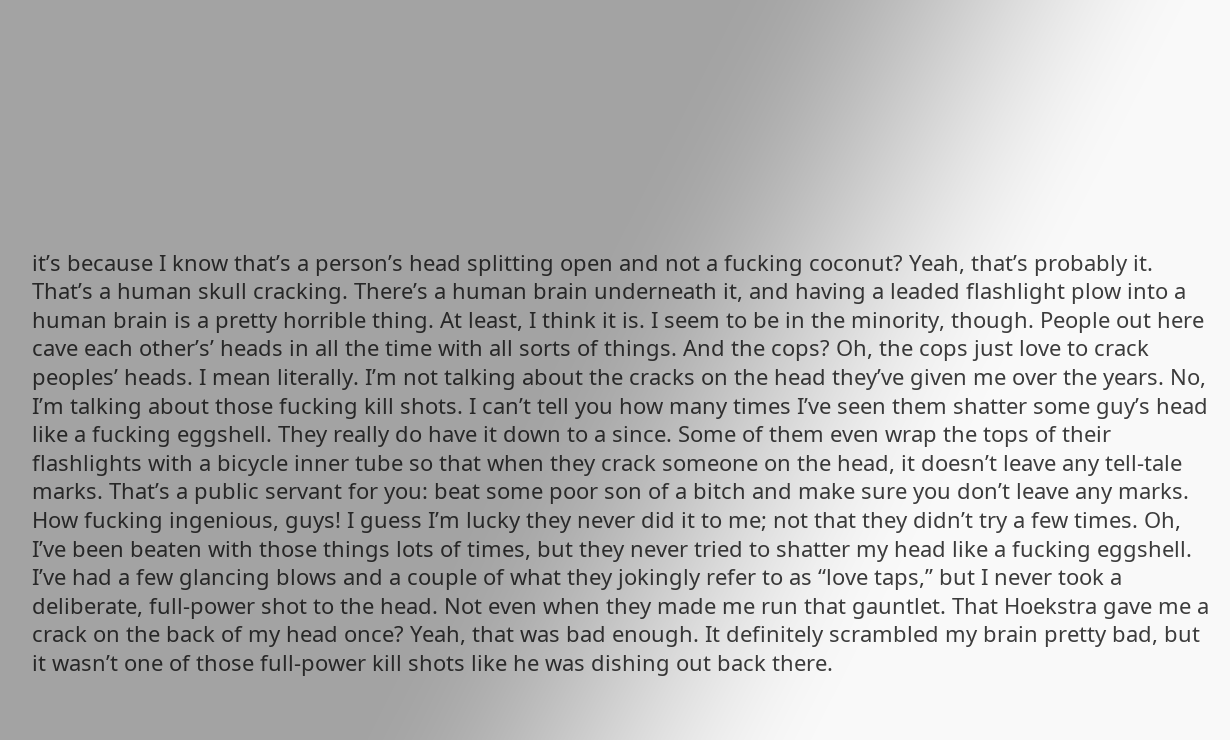it’s because I know that’s a person’s head splitting open and not a fucking coconut? Yeah, that’s probably it. That’s a human skull cracking. There’s a human brain underneath it, and having a leaded flashlight plow into a human brain is a pretty horrible thing. At least, I think it is. I seem to be in the minority, though. People out here cave each other’s’ heads in all the time with all sorts of things. And the cops? Oh, the cops just love to crack peoples’ heads. I mean literally. I’m not talking about the cracks on the head they’ve given me over the years. No, I’m talking about those fucking kill shots. I can’t tell you how many times I’ve seen them shatter some guy’s head like a fucking eggshell. They really do have it down to a since. Some of them even wrap the tops of their flashlights with a bicycle inner tube so that when they crack someone on the head, it doesn’t leave any tell-tale marks. That’s a public servant for you: beat some poor son of a bitch and make sure you don’t leave any marks. How fucking ingenious, guys! I guess I’m lucky they never did it to me; not that they didn’t try a few times. Oh, I’ve been beaten with those things lots of times, but they never tried to shatter my head like a fucking eggshell. I’ve had a few glancing blows and a couple of what they jokingly refer to as “love taps,” but I never took a deliberate, full-power shot to the head. Not even when they made me run that gauntlet. That Hoekstra gave me a crack on the back of my head once? Yeah, that was bad enough. It definitely scrambled my brain pretty bad, but it wasn’t one of those full-power kill shots like he was dishing out back there.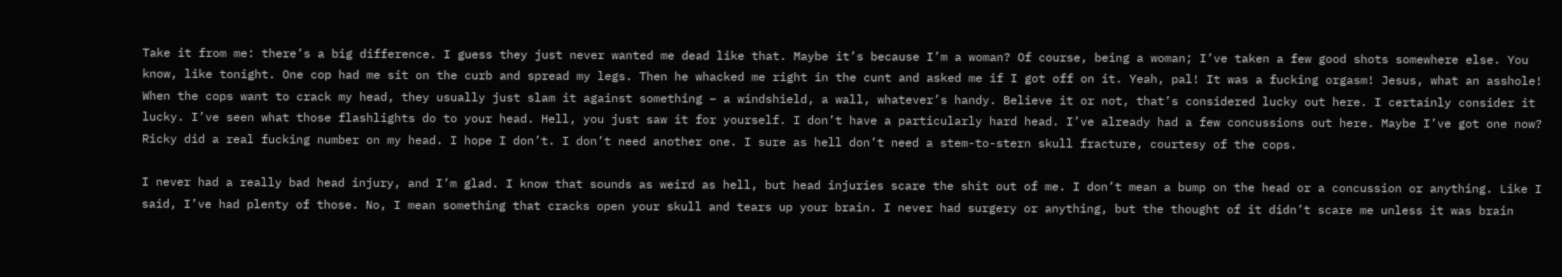Take it from me: there’s a big difference. I guess they just never wanted me dead like that. Maybe it’s because I’m a woman? Of course, being a woman; I’ve taken a few good shots somewhere else. You know, like tonight. One cop had me sit on the curb and spread my legs. Then he whacked me right in the cunt and asked me if I got off on it. Yeah, pal! It was a fucking orgasm! Jesus, what an asshole! When the cops want to crack my head, they usually just slam it against something – a windshield, a wall, whatever’s handy. Believe it or not, that’s considered lucky out here. I certainly consider it lucky. I’ve seen what those flashlights do to your head. Hell, you just saw it for yourself. I don’t have a particularly hard head. I’ve already had a few concussions out here. Maybe I’ve got one now? Ricky did a real fucking number on my head. I hope I don’t. I don’t need another one. I sure as hell don’t need a stem-to-stern skull fracture, courtesy of the cops.

I never had a really bad head injury, and I’m glad. I know that sounds as weird as hell, but head injuries scare the shit out of me. I don’t mean a bump on the head or a concussion or anything. Like I said, I’ve had plenty of those. No, I mean something that cracks open your skull and tears up your brain. I never had surgery or anything, but the thought of it didn’t scare me unless it was brain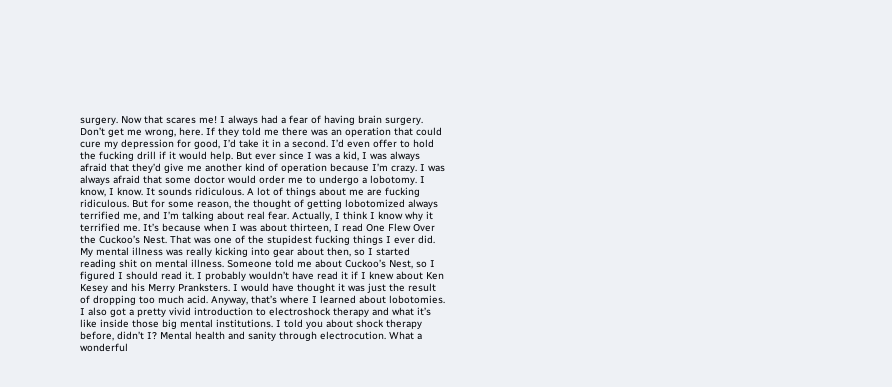surgery. Now that scares me! I always had a fear of having brain surgery. Don’t get me wrong, here. If they told me there was an operation that could cure my depression for good, I’d take it in a second. I’d even offer to hold the fucking drill if it would help. But ever since I was a kid, I was always afraid that they’d give me another kind of operation because I’m crazy. I was always afraid that some doctor would order me to undergo a lobotomy. I know, I know. It sounds ridiculous. A lot of things about me are fucking ridiculous. But for some reason, the thought of getting lobotomized always terrified me, and I’m talking about real fear. Actually, I think I know why it terrified me. It’s because when I was about thirteen, I read One Flew Over the Cuckoo’s Nest. That was one of the stupidest fucking things I ever did. My mental illness was really kicking into gear about then, so I started reading shit on mental illness. Someone told me about Cuckoo’s Nest, so I figured I should read it. I probably wouldn’t have read it if I knew about Ken Kesey and his Merry Pranksters. I would have thought it was just the result of dropping too much acid. Anyway, that’s where I learned about lobotomies. I also got a pretty vivid introduction to electroshock therapy and what it’s like inside those big mental institutions. I told you about shock therapy before, didn’t I? Mental health and sanity through electrocution. What a wonderful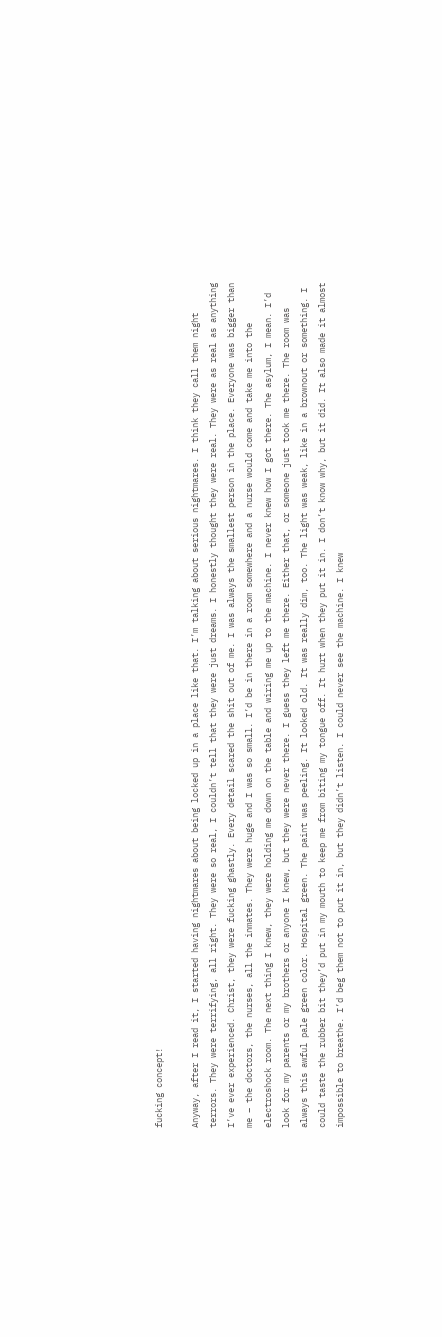fucking concept!

Anyway, after I read it, I started having nightmares about being locked up in a place like that. I’m talking about serious nightmares. I think they call them night terrors. They were terrifying, all right. They were so real, I couldn’t tell that they were just dreams. I honestly thought they were real. They were as real as anything I’ve ever experienced. Christ, they were fucking ghastly. Every detail scared the shit out of me. I was always the smallest person in the place. Everyone was bigger than me – the doctors, the nurses, all the inmates. They were huge and I was so small. I’d be in there in a room somewhere and a nurse would come and take me into the electroshock room. The next thing I knew, they were holding me down on the table and wiring me up to the machine. I never knew how I got there. The asylum, I mean. I’d look for my parents or my brothers or anyone I knew, but they were never there. I guess they left me there. Either that, or someone just took me there. The room was always this awful pale green color. Hospital green. The paint was peeling. It looked old. It was really dim, too. The light was weak, like in a brownout or something. I could taste the rubber bit they’d put in my mouth to keep me from biting my tongue off. It hurt when they put it in. I don’t know why, but it did. It also made it almost impossible to breathe. I’d beg them not to put it in, but they didn’t listen. I could never see the machine. I knew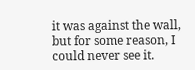it was against the wall, but for some reason, I could never see it.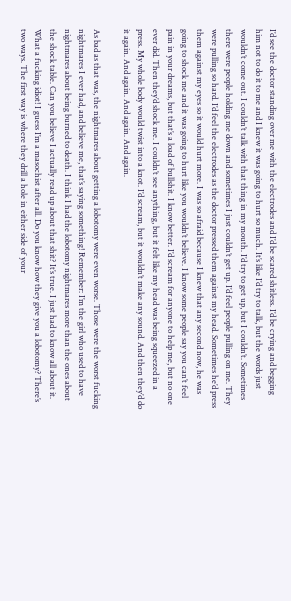I’d see the doctor standing over me with the electrodes and I’d be scared shitless. I’d be crying and begging him not to do it to me and I knew it was going to hurt so much. It’s like I’d try to talk, but the words just wouldn’t come out. I couldn’t talk with that thing in my mouth. I’d try to get up, but I couldn’t. Sometimes there were people holding me down and sometimes I just couldn’t get up. I’d feel people pulling on me. They were pulling so hard. I’d feel the electrodes as the doctor pressed them against my head. Sometimes he’d press them against my eyes so it would hurt more. I was so afraid because I knew that any second now, he was going to shock me and it was going to hurt like you wouldn’t believe. I know some people say you can’t feel pain in your dreams, but that’s a load of bullshit. I know better. I’d scream for anyone to help me, but no one ever did. Then they’d shock me. I couldn’t see anything, but it felt like my head was being squeezed in a press. My whole body would twist into a knot. I’d scream, but it wouldn’t make any sound. And then they’d do it again. And again. And again. And again.

As bad as that was, the nightmares about getting a lobotomy were even worse. Those were the worst fucking nightmares I ever had, and believe me, that’s saying something! Remember: I’m the girl who used to have nightmares about being burned to death. I think I had the lobotomy nightmares more than the ones about the shock table. Can you believe I actually read up about that shit? It’s true. I just had to know all about it. What a fucking idiot! I guess I’m a masochist after all. Do you know how they give you a lobotomy? There’s two ways. The first way is where they drill a hole in either side of your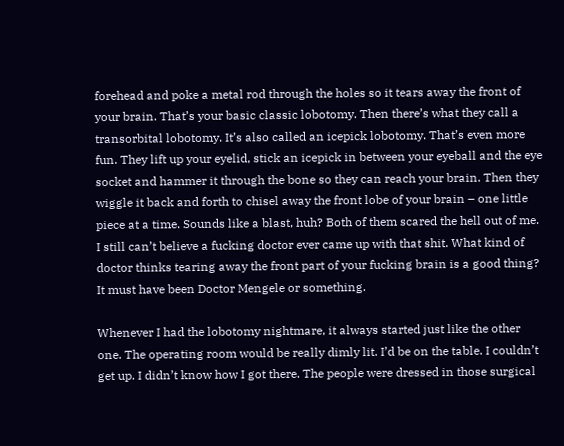forehead and poke a metal rod through the holes so it tears away the front of your brain. That’s your basic classic lobotomy. Then there’s what they call a transorbital lobotomy. It’s also called an icepick lobotomy. That’s even more fun. They lift up your eyelid, stick an icepick in between your eyeball and the eye socket and hammer it through the bone so they can reach your brain. Then they wiggle it back and forth to chisel away the front lobe of your brain – one little piece at a time. Sounds like a blast, huh? Both of them scared the hell out of me. I still can’t believe a fucking doctor ever came up with that shit. What kind of doctor thinks tearing away the front part of your fucking brain is a good thing? It must have been Doctor Mengele or something.

Whenever I had the lobotomy nightmare, it always started just like the other one. The operating room would be really dimly lit. I’d be on the table. I couldn’t get up. I didn’t know how I got there. The people were dressed in those surgical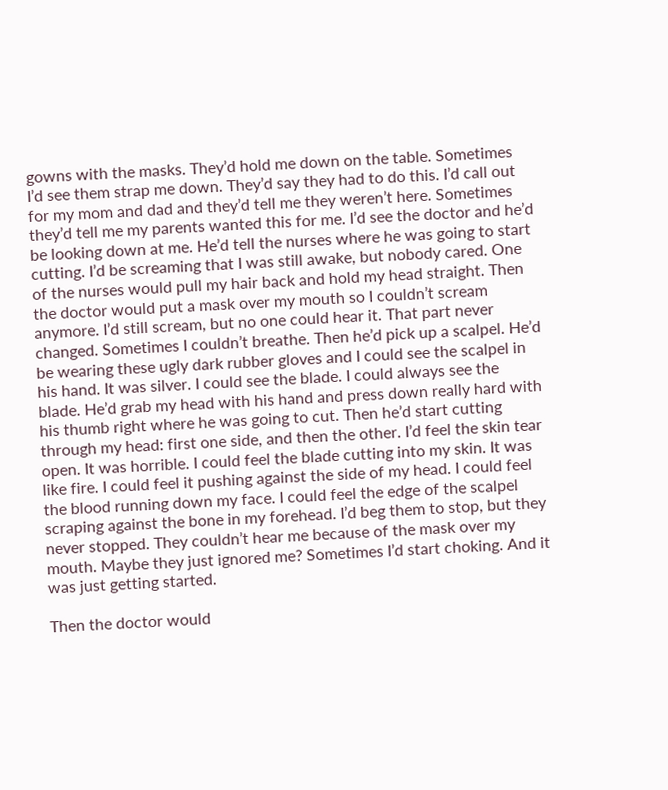gowns with the masks. They’d hold me down on the table. Sometimes I’d see them strap me down. They’d say they had to do this. I’d call out for my mom and dad and they’d tell me they weren’t here. Sometimes they’d tell me my parents wanted this for me. I’d see the doctor and he’d be looking down at me. He’d tell the nurses where he was going to start cutting. I’d be screaming that I was still awake, but nobody cared. One of the nurses would pull my hair back and hold my head straight. Then the doctor would put a mask over my mouth so I couldn’t scream anymore. I’d still scream, but no one could hear it. That part never changed. Sometimes I couldn’t breathe. Then he’d pick up a scalpel. He’d be wearing these ugly dark rubber gloves and I could see the scalpel in his hand. It was silver. I could see the blade. I could always see the blade. He’d grab my head with his hand and press down really hard with his thumb right where he was going to cut. Then he’d start cutting through my head: first one side, and then the other. I’d feel the skin tear open. It was horrible. I could feel the blade cutting into my skin. It was like fire. I could feel it pushing against the side of my head. I could feel the blood running down my face. I could feel the edge of the scalpel scraping against the bone in my forehead. I’d beg them to stop, but they never stopped. They couldn’t hear me because of the mask over my mouth. Maybe they just ignored me? Sometimes I’d start choking. And it was just getting started.

Then the doctor would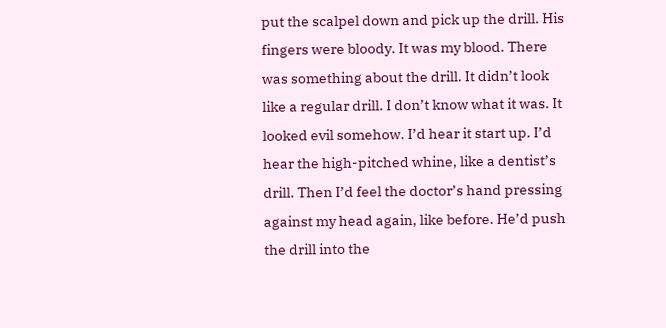put the scalpel down and pick up the drill. His fingers were bloody. It was my blood. There was something about the drill. It didn’t look like a regular drill. I don’t know what it was. It looked evil somehow. I’d hear it start up. I’d hear the high-pitched whine, like a dentist’s drill. Then I’d feel the doctor’s hand pressing against my head again, like before. He’d push the drill into the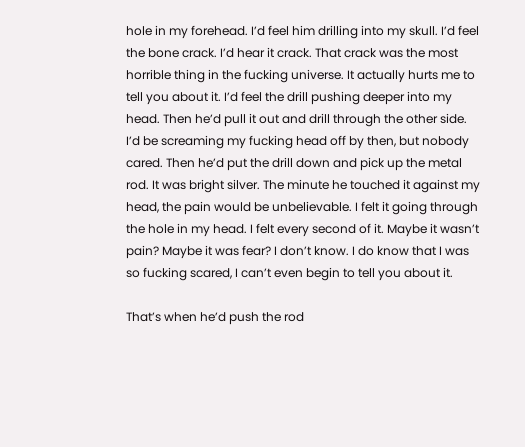hole in my forehead. I’d feel him drilling into my skull. I’d feel the bone crack. I’d hear it crack. That crack was the most horrible thing in the fucking universe. It actually hurts me to tell you about it. I’d feel the drill pushing deeper into my head. Then he’d pull it out and drill through the other side. I’d be screaming my fucking head off by then, but nobody cared. Then he’d put the drill down and pick up the metal rod. It was bright silver. The minute he touched it against my head, the pain would be unbelievable. I felt it going through the hole in my head. I felt every second of it. Maybe it wasn’t pain? Maybe it was fear? I don’t know. I do know that I was so fucking scared, I can’t even begin to tell you about it.

That’s when he’d push the rod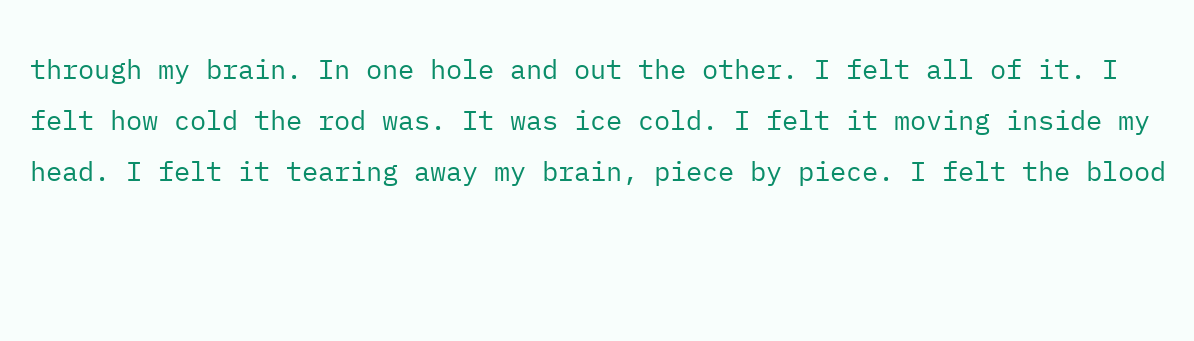through my brain. In one hole and out the other. I felt all of it. I felt how cold the rod was. It was ice cold. I felt it moving inside my head. I felt it tearing away my brain, piece by piece. I felt the blood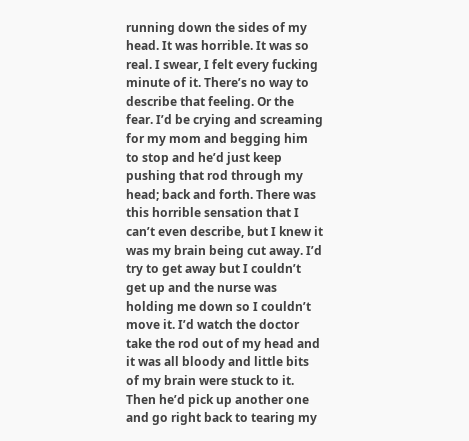running down the sides of my head. It was horrible. It was so real. I swear, I felt every fucking minute of it. There’s no way to describe that feeling. Or the fear. I’d be crying and screaming for my mom and begging him to stop and he’d just keep pushing that rod through my head; back and forth. There was this horrible sensation that I can’t even describe, but I knew it was my brain being cut away. I’d try to get away but I couldn’t get up and the nurse was holding me down so I couldn’t move it. I’d watch the doctor take the rod out of my head and it was all bloody and little bits of my brain were stuck to it. Then he’d pick up another one and go right back to tearing my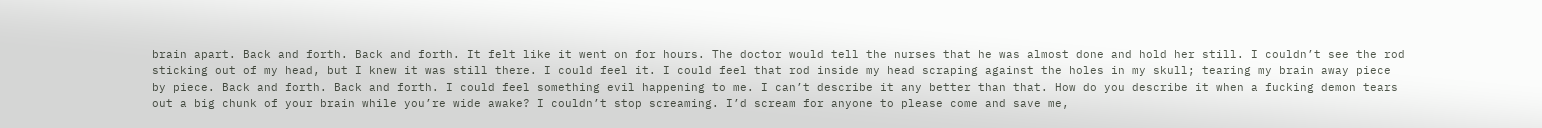brain apart. Back and forth. Back and forth. It felt like it went on for hours. The doctor would tell the nurses that he was almost done and hold her still. I couldn’t see the rod sticking out of my head, but I knew it was still there. I could feel it. I could feel that rod inside my head scraping against the holes in my skull; tearing my brain away piece by piece. Back and forth. Back and forth. I could feel something evil happening to me. I can’t describe it any better than that. How do you describe it when a fucking demon tears out a big chunk of your brain while you’re wide awake? I couldn’t stop screaming. I’d scream for anyone to please come and save me,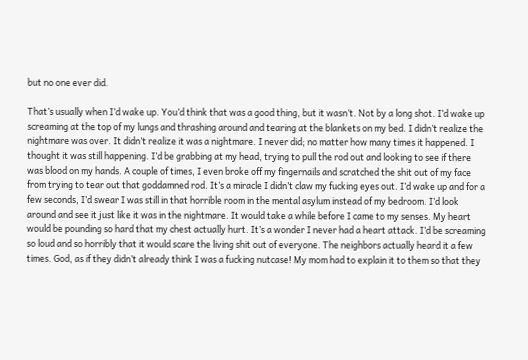but no one ever did.

That’s usually when I’d wake up. You’d think that was a good thing, but it wasn’t. Not by a long shot. I’d wake up screaming at the top of my lungs and thrashing around and tearing at the blankets on my bed. I didn’t realize the nightmare was over. It didn’t realize it was a nightmare. I never did; no matter how many times it happened. I thought it was still happening. I’d be grabbing at my head, trying to pull the rod out and looking to see if there was blood on my hands. A couple of times, I even broke off my fingernails and scratched the shit out of my face from trying to tear out that goddamned rod. It’s a miracle I didn’t claw my fucking eyes out. I’d wake up and for a few seconds, I’d swear I was still in that horrible room in the mental asylum instead of my bedroom. I’d look around and see it just like it was in the nightmare. It would take a while before I came to my senses. My heart would be pounding so hard that my chest actually hurt. It’s a wonder I never had a heart attack. I’d be screaming so loud and so horribly that it would scare the living shit out of everyone. The neighbors actually heard it a few times. God, as if they didn’t already think I was a fucking nutcase! My mom had to explain it to them so that they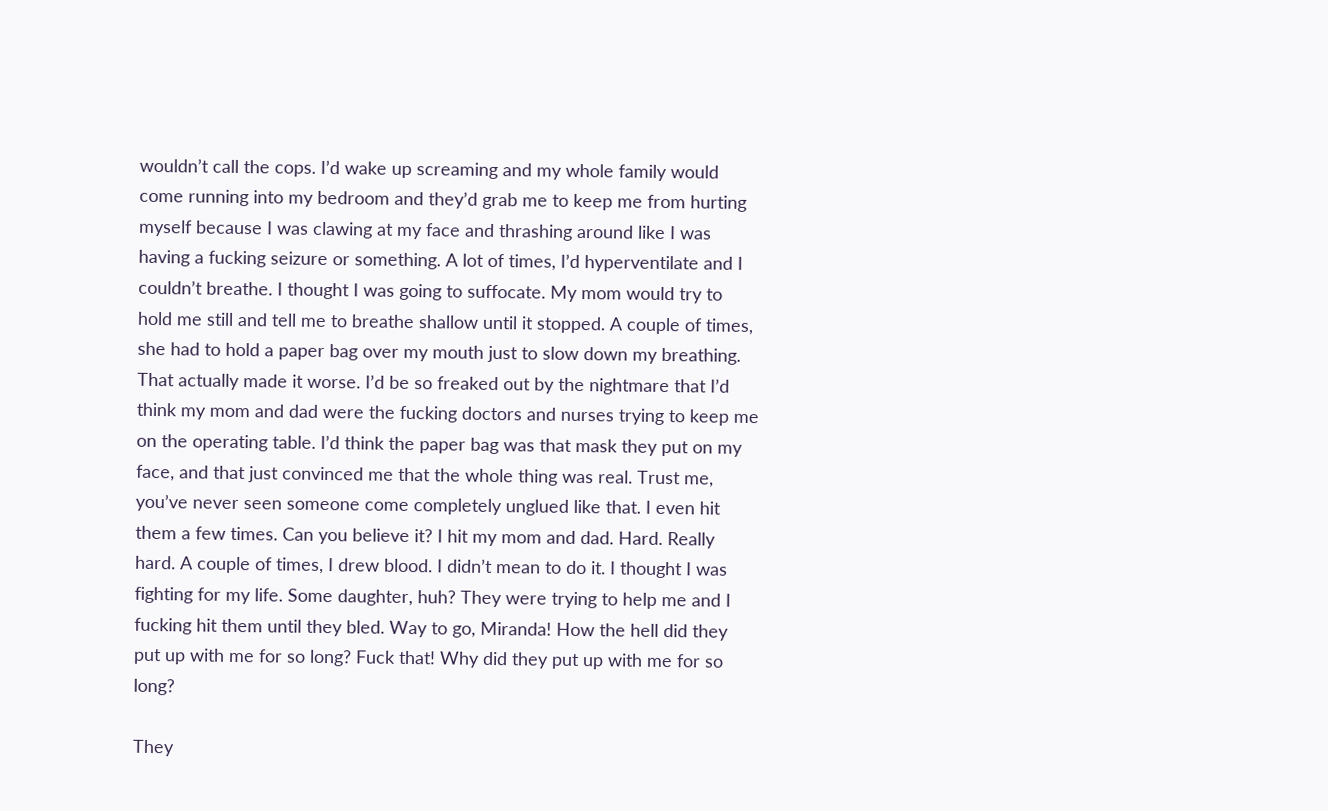wouldn’t call the cops. I’d wake up screaming and my whole family would come running into my bedroom and they’d grab me to keep me from hurting myself because I was clawing at my face and thrashing around like I was having a fucking seizure or something. A lot of times, I’d hyperventilate and I couldn’t breathe. I thought I was going to suffocate. My mom would try to hold me still and tell me to breathe shallow until it stopped. A couple of times, she had to hold a paper bag over my mouth just to slow down my breathing. That actually made it worse. I’d be so freaked out by the nightmare that I’d think my mom and dad were the fucking doctors and nurses trying to keep me on the operating table. I’d think the paper bag was that mask they put on my face, and that just convinced me that the whole thing was real. Trust me, you’ve never seen someone come completely unglued like that. I even hit them a few times. Can you believe it? I hit my mom and dad. Hard. Really hard. A couple of times, I drew blood. I didn’t mean to do it. I thought I was fighting for my life. Some daughter, huh? They were trying to help me and I fucking hit them until they bled. Way to go, Miranda! How the hell did they put up with me for so long? Fuck that! Why did they put up with me for so long?

They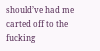should’ve had me carted off to the fucking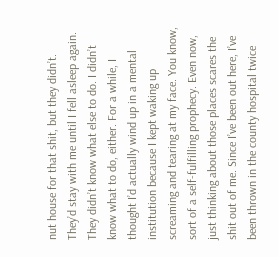nut house for that shit, but they didn’t. They’d stay with me until I fell asleep again. They didn’t know what else to do. I didn’t know what to do, either. For a while, I thought I’d actually wind up in a mental institution because I kept waking up screaming and tearing at my face. You know, sort of a self-fulfilling prophecy. Even now, just thinking about those places scares the shit out of me. Since I’ve been out here, I’ve been thrown in the county hospital twice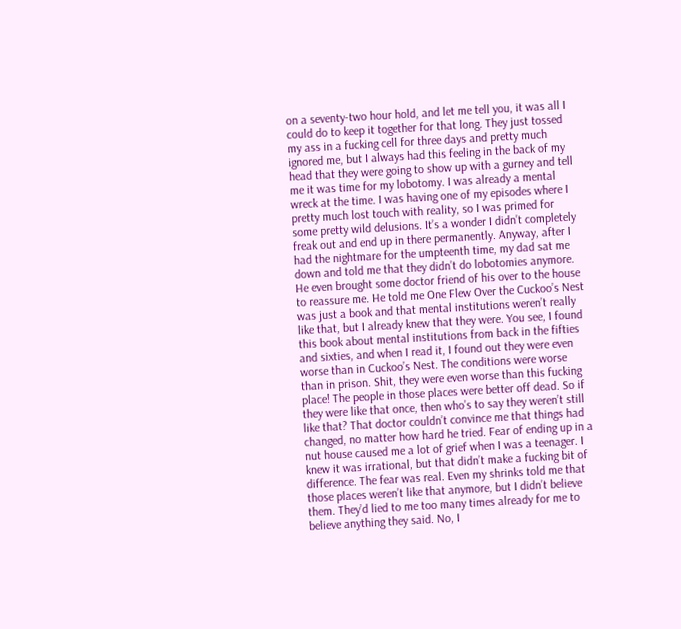on a seventy-two hour hold, and let me tell you, it was all I could do to keep it together for that long. They just tossed my ass in a fucking cell for three days and pretty much ignored me, but I always had this feeling in the back of my head that they were going to show up with a gurney and tell me it was time for my lobotomy. I was already a mental wreck at the time. I was having one of my episodes where I pretty much lost touch with reality, so I was primed for some pretty wild delusions. It’s a wonder I didn’t completely freak out and end up in there permanently. Anyway, after I had the nightmare for the umpteenth time, my dad sat me down and told me that they didn’t do lobotomies anymore. He even brought some doctor friend of his over to the house to reassure me. He told me One Flew Over the Cuckoo’s Nest was just a book and that mental institutions weren’t really like that, but I already knew that they were. You see, I found this book about mental institutions from back in the fifties and sixties, and when I read it, I found out they were even worse than in Cuckoo’s Nest. The conditions were worse than in prison. Shit, they were even worse than this fucking place! The people in those places were better off dead. So if they were like that once, then who’s to say they weren’t still like that? That doctor couldn’t convince me that things had changed, no matter how hard he tried. Fear of ending up in a nut house caused me a lot of grief when I was a teenager. I knew it was irrational, but that didn’t make a fucking bit of difference. The fear was real. Even my shrinks told me that those places weren’t like that anymore, but I didn’t believe them. They’d lied to me too many times already for me to believe anything they said. No, I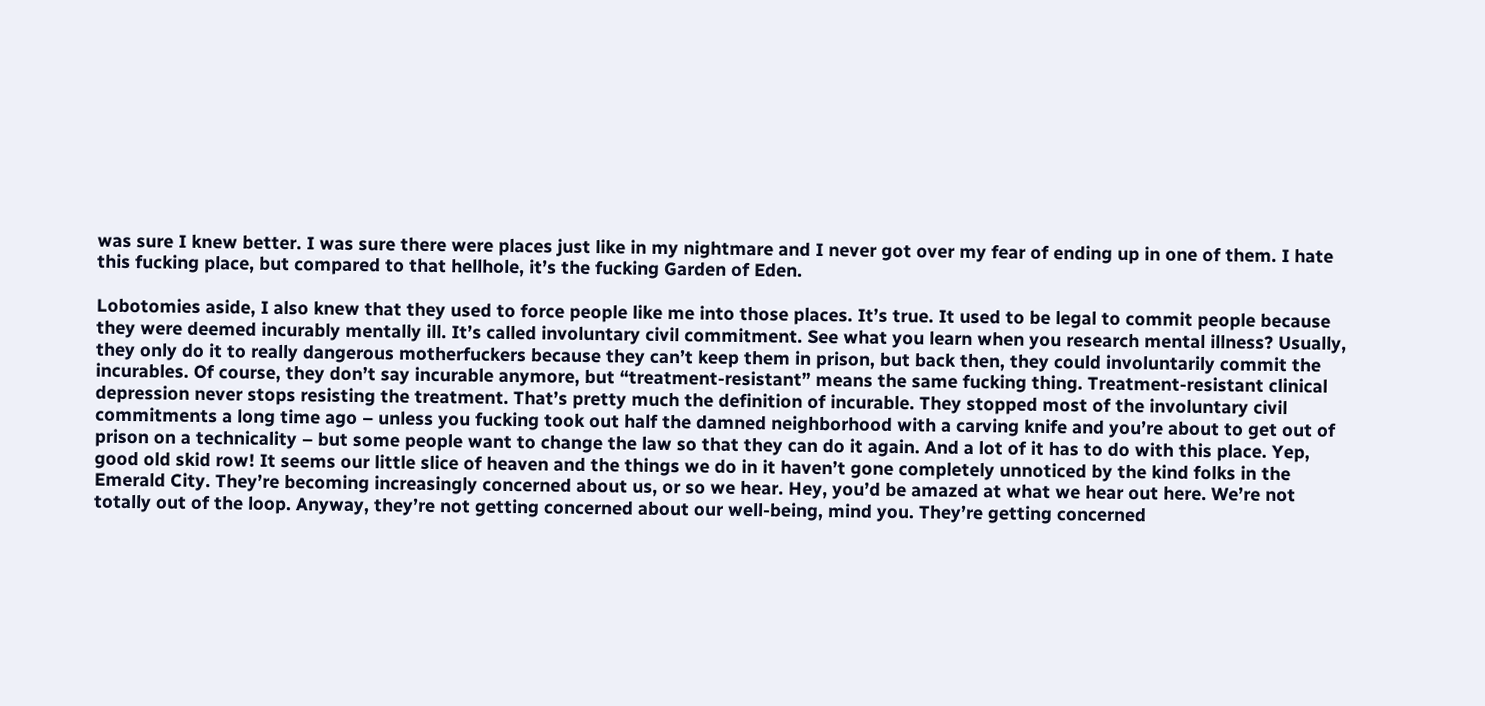was sure I knew better. I was sure there were places just like in my nightmare and I never got over my fear of ending up in one of them. I hate this fucking place, but compared to that hellhole, it’s the fucking Garden of Eden.

Lobotomies aside, I also knew that they used to force people like me into those places. It’s true. It used to be legal to commit people because they were deemed incurably mentally ill. It’s called involuntary civil commitment. See what you learn when you research mental illness? Usually, they only do it to really dangerous motherfuckers because they can’t keep them in prison, but back then, they could involuntarily commit the incurables. Of course, they don’t say incurable anymore, but “treatment-resistant” means the same fucking thing. Treatment-resistant clinical depression never stops resisting the treatment. That’s pretty much the definition of incurable. They stopped most of the involuntary civil commitments a long time ago – unless you fucking took out half the damned neighborhood with a carving knife and you’re about to get out of prison on a technicality – but some people want to change the law so that they can do it again. And a lot of it has to do with this place. Yep, good old skid row! It seems our little slice of heaven and the things we do in it haven’t gone completely unnoticed by the kind folks in the Emerald City. They’re becoming increasingly concerned about us, or so we hear. Hey, you’d be amazed at what we hear out here. We’re not totally out of the loop. Anyway, they’re not getting concerned about our well-being, mind you. They’re getting concerned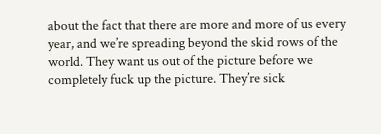about the fact that there are more and more of us every year, and we’re spreading beyond the skid rows of the world. They want us out of the picture before we completely fuck up the picture. They’re sick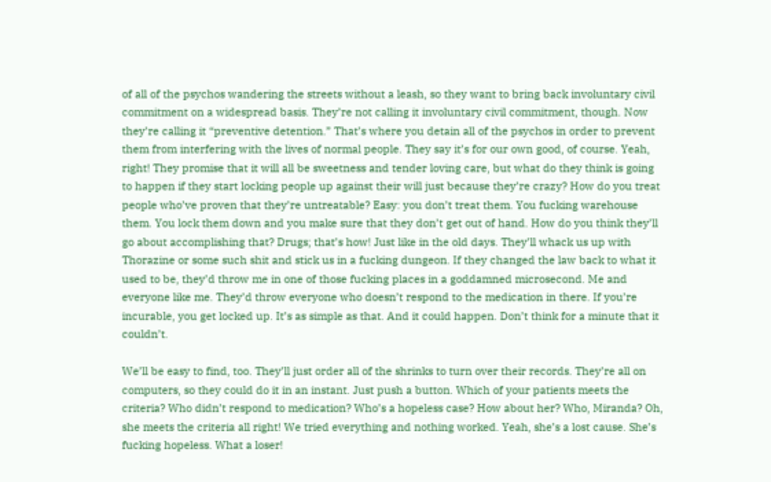of all of the psychos wandering the streets without a leash, so they want to bring back involuntary civil commitment on a widespread basis. They’re not calling it involuntary civil commitment, though. Now they’re calling it “preventive detention.” That’s where you detain all of the psychos in order to prevent them from interfering with the lives of normal people. They say it’s for our own good, of course. Yeah, right! They promise that it will all be sweetness and tender loving care, but what do they think is going to happen if they start locking people up against their will just because they’re crazy? How do you treat people who’ve proven that they’re untreatable? Easy: you don’t treat them. You fucking warehouse them. You lock them down and you make sure that they don’t get out of hand. How do you think they’ll go about accomplishing that? Drugs; that’s how! Just like in the old days. They’ll whack us up with Thorazine or some such shit and stick us in a fucking dungeon. If they changed the law back to what it used to be, they’d throw me in one of those fucking places in a goddamned microsecond. Me and everyone like me. They’d throw everyone who doesn’t respond to the medication in there. If you’re incurable, you get locked up. It’s as simple as that. And it could happen. Don’t think for a minute that it couldn’t.

We’ll be easy to find, too. They’ll just order all of the shrinks to turn over their records. They’re all on computers, so they could do it in an instant. Just push a button. Which of your patients meets the criteria? Who didn’t respond to medication? Who’s a hopeless case? How about her? Who, Miranda? Oh, she meets the criteria all right! We tried everything and nothing worked. Yeah, she’s a lost cause. She’s fucking hopeless. What a loser!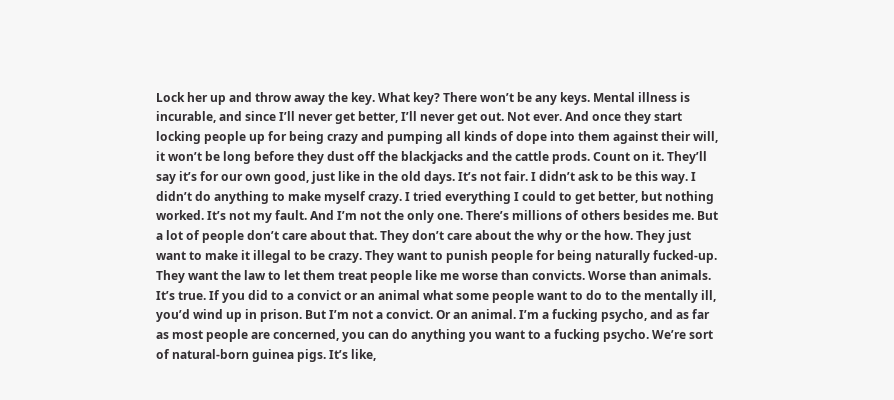Lock her up and throw away the key. What key? There won’t be any keys. Mental illness is incurable, and since I’ll never get better, I’ll never get out. Not ever. And once they start locking people up for being crazy and pumping all kinds of dope into them against their will, it won’t be long before they dust off the blackjacks and the cattle prods. Count on it. They’ll say it’s for our own good, just like in the old days. It’s not fair. I didn’t ask to be this way. I didn’t do anything to make myself crazy. I tried everything I could to get better, but nothing worked. It’s not my fault. And I’m not the only one. There’s millions of others besides me. But a lot of people don’t care about that. They don’t care about the why or the how. They just want to make it illegal to be crazy. They want to punish people for being naturally fucked-up. They want the law to let them treat people like me worse than convicts. Worse than animals. It’s true. If you did to a convict or an animal what some people want to do to the mentally ill, you’d wind up in prison. But I’m not a convict. Or an animal. I’m a fucking psycho, and as far as most people are concerned, you can do anything you want to a fucking psycho. We’re sort of natural-born guinea pigs. It’s like,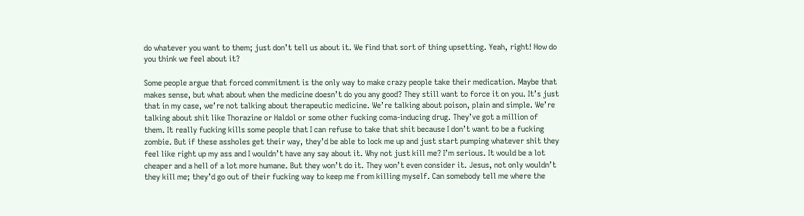do whatever you want to them; just don’t tell us about it. We find that sort of thing upsetting. Yeah, right! How do you think we feel about it?

Some people argue that forced commitment is the only way to make crazy people take their medication. Maybe that makes sense, but what about when the medicine doesn’t do you any good? They still want to force it on you. It’s just that in my case, we’re not talking about therapeutic medicine. We’re talking about poison, plain and simple. We’re talking about shit like Thorazine or Haldol or some other fucking coma-inducing drug. They’ve got a million of them. It really fucking kills some people that I can refuse to take that shit because I don’t want to be a fucking zombie. But if these assholes get their way, they’d be able to lock me up and just start pumping whatever shit they feel like right up my ass and I wouldn’t have any say about it. Why not just kill me? I’m serious. It would be a lot cheaper and a hell of a lot more humane. But they won’t do it. They won’t even consider it. Jesus, not only wouldn’t they kill me; they’d go out of their fucking way to keep me from killing myself. Can somebody tell me where the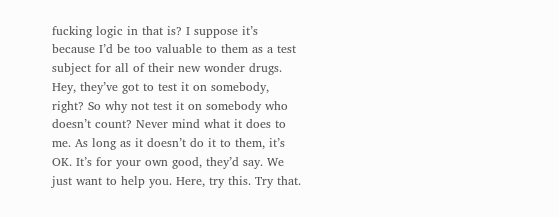fucking logic in that is? I suppose it’s because I’d be too valuable to them as a test subject for all of their new wonder drugs. Hey, they’ve got to test it on somebody, right? So why not test it on somebody who doesn’t count? Never mind what it does to me. As long as it doesn’t do it to them, it’s OK. It’s for your own good, they’d say. We just want to help you. Here, try this. Try that.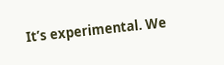It’s experimental. We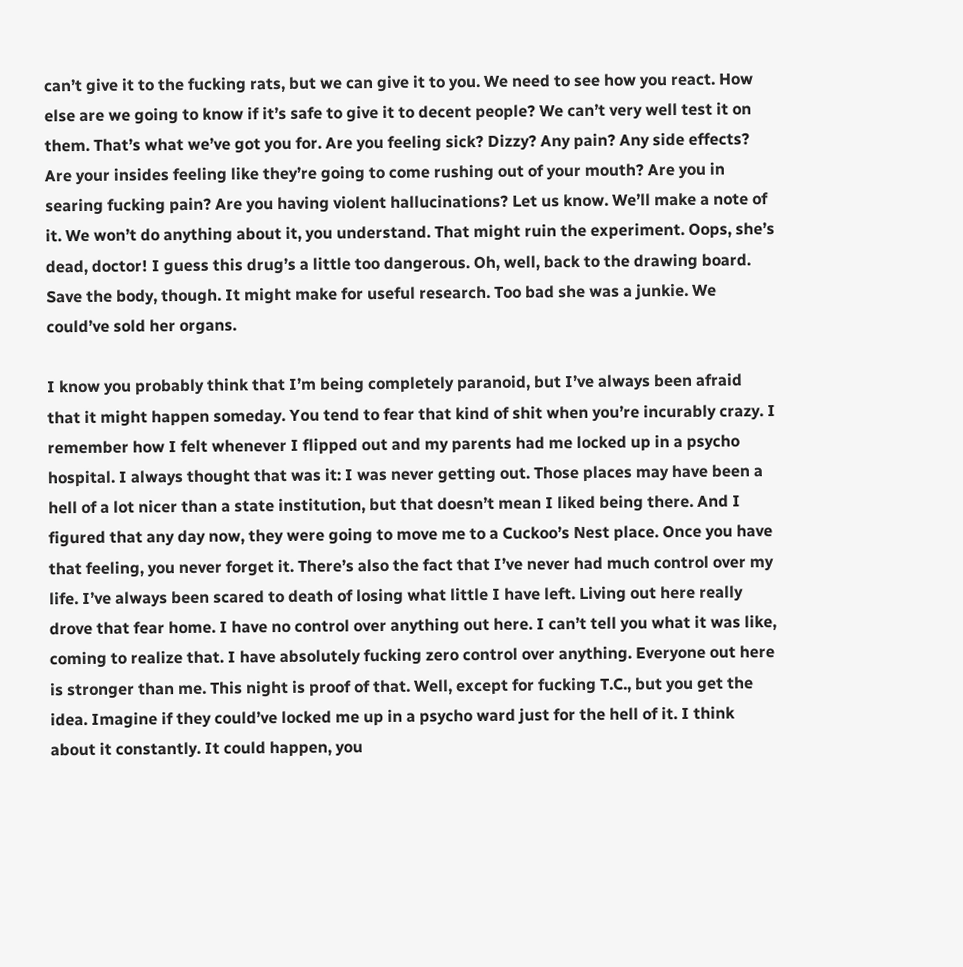can’t give it to the fucking rats, but we can give it to you. We need to see how you react. How else are we going to know if it’s safe to give it to decent people? We can’t very well test it on them. That’s what we’ve got you for. Are you feeling sick? Dizzy? Any pain? Any side effects? Are your insides feeling like they’re going to come rushing out of your mouth? Are you in searing fucking pain? Are you having violent hallucinations? Let us know. We’ll make a note of it. We won’t do anything about it, you understand. That might ruin the experiment. Oops, she’s dead, doctor! I guess this drug’s a little too dangerous. Oh, well, back to the drawing board. Save the body, though. It might make for useful research. Too bad she was a junkie. We could’ve sold her organs.

I know you probably think that I’m being completely paranoid, but I’ve always been afraid that it might happen someday. You tend to fear that kind of shit when you’re incurably crazy. I remember how I felt whenever I flipped out and my parents had me locked up in a psycho hospital. I always thought that was it: I was never getting out. Those places may have been a hell of a lot nicer than a state institution, but that doesn’t mean I liked being there. And I figured that any day now, they were going to move me to a Cuckoo’s Nest place. Once you have that feeling, you never forget it. There’s also the fact that I’ve never had much control over my life. I’ve always been scared to death of losing what little I have left. Living out here really drove that fear home. I have no control over anything out here. I can’t tell you what it was like, coming to realize that. I have absolutely fucking zero control over anything. Everyone out here is stronger than me. This night is proof of that. Well, except for fucking T.C., but you get the idea. Imagine if they could’ve locked me up in a psycho ward just for the hell of it. I think about it constantly. It could happen, you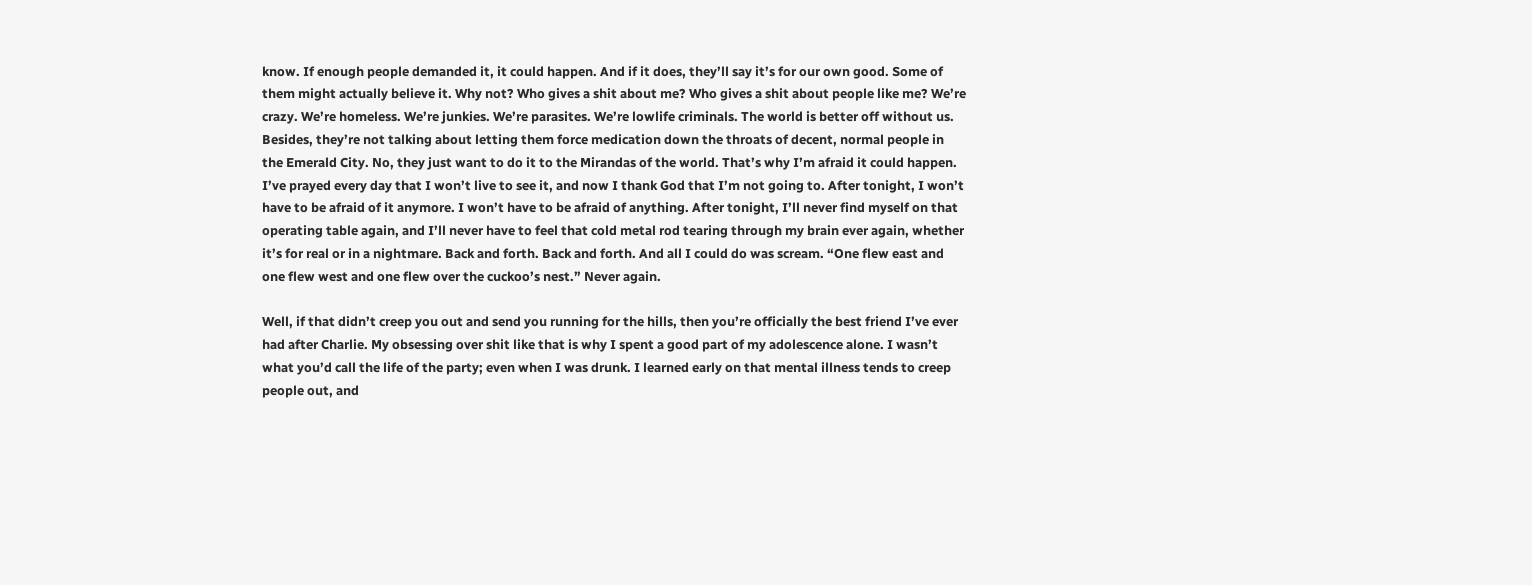know. If enough people demanded it, it could happen. And if it does, they’ll say it’s for our own good. Some of them might actually believe it. Why not? Who gives a shit about me? Who gives a shit about people like me? We’re crazy. We’re homeless. We’re junkies. We’re parasites. We’re lowlife criminals. The world is better off without us. Besides, they’re not talking about letting them force medication down the throats of decent, normal people in the Emerald City. No, they just want to do it to the Mirandas of the world. That’s why I’m afraid it could happen. I’ve prayed every day that I won’t live to see it, and now I thank God that I’m not going to. After tonight, I won’t have to be afraid of it anymore. I won’t have to be afraid of anything. After tonight, I’ll never find myself on that operating table again, and I’ll never have to feel that cold metal rod tearing through my brain ever again, whether it’s for real or in a nightmare. Back and forth. Back and forth. And all I could do was scream. “One flew east and one flew west and one flew over the cuckoo’s nest.” Never again.

Well, if that didn’t creep you out and send you running for the hills, then you’re officially the best friend I’ve ever had after Charlie. My obsessing over shit like that is why I spent a good part of my adolescence alone. I wasn’t what you’d call the life of the party; even when I was drunk. I learned early on that mental illness tends to creep people out, and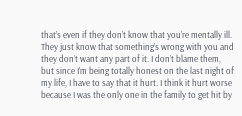that’s even if they don’t know that you’re mentally ill. They just know that something’s wrong with you and they don’t want any part of it. I don’t blame them, but since I’m being totally honest on the last night of my life, I have to say that it hurt. I think it hurt worse because I was the only one in the family to get hit by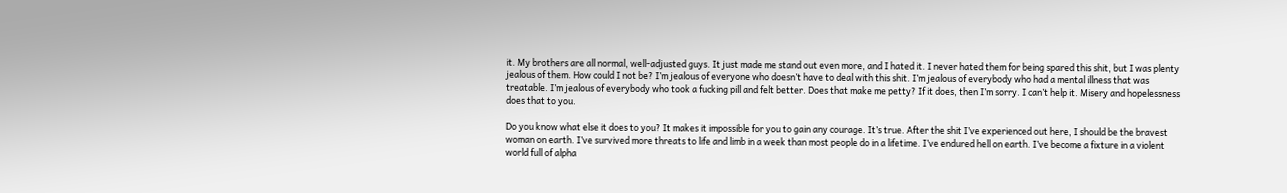it. My brothers are all normal, well-adjusted guys. It just made me stand out even more, and I hated it. I never hated them for being spared this shit, but I was plenty jealous of them. How could I not be? I’m jealous of everyone who doesn’t have to deal with this shit. I’m jealous of everybody who had a mental illness that was treatable. I’m jealous of everybody who took a fucking pill and felt better. Does that make me petty? If it does, then I’m sorry. I can’t help it. Misery and hopelessness does that to you.

Do you know what else it does to you? It makes it impossible for you to gain any courage. It’s true. After the shit I’ve experienced out here, I should be the bravest woman on earth. I’ve survived more threats to life and limb in a week than most people do in a lifetime. I’ve endured hell on earth. I’ve become a fixture in a violent world full of alpha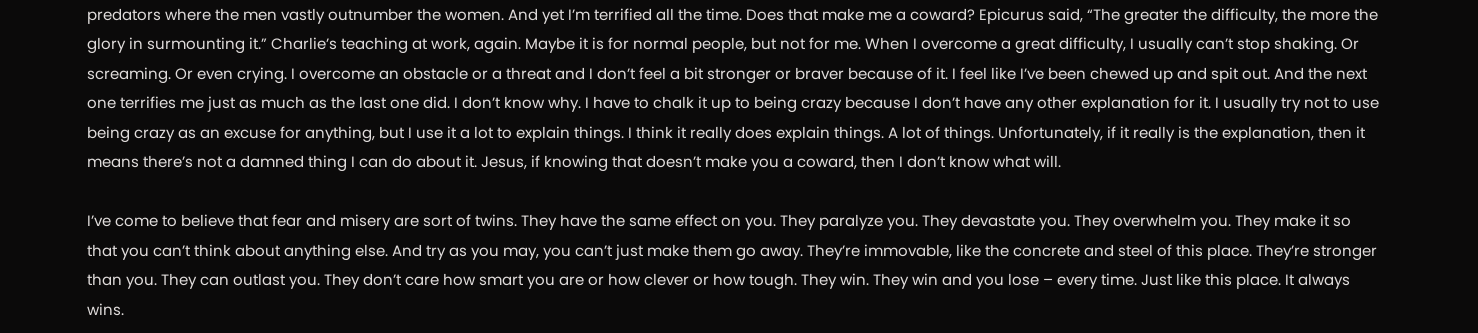predators where the men vastly outnumber the women. And yet I’m terrified all the time. Does that make me a coward? Epicurus said, “The greater the difficulty, the more the glory in surmounting it.” Charlie’s teaching at work, again. Maybe it is for normal people, but not for me. When I overcome a great difficulty, I usually can’t stop shaking. Or screaming. Or even crying. I overcome an obstacle or a threat and I don’t feel a bit stronger or braver because of it. I feel like I’ve been chewed up and spit out. And the next one terrifies me just as much as the last one did. I don’t know why. I have to chalk it up to being crazy because I don’t have any other explanation for it. I usually try not to use being crazy as an excuse for anything, but I use it a lot to explain things. I think it really does explain things. A lot of things. Unfortunately, if it really is the explanation, then it means there’s not a damned thing I can do about it. Jesus, if knowing that doesn’t make you a coward, then I don’t know what will.

I’ve come to believe that fear and misery are sort of twins. They have the same effect on you. They paralyze you. They devastate you. They overwhelm you. They make it so that you can’t think about anything else. And try as you may, you can’t just make them go away. They’re immovable, like the concrete and steel of this place. They’re stronger than you. They can outlast you. They don’t care how smart you are or how clever or how tough. They win. They win and you lose – every time. Just like this place. It always wins.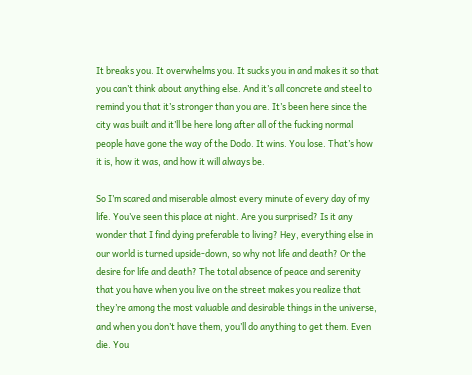It breaks you. It overwhelms you. It sucks you in and makes it so that you can’t think about anything else. And it’s all concrete and steel to remind you that it’s stronger than you are. It’s been here since the city was built and it’ll be here long after all of the fucking normal people have gone the way of the Dodo. It wins. You lose. That’s how it is, how it was, and how it will always be.

So I’m scared and miserable almost every minute of every day of my life. You’ve seen this place at night. Are you surprised? Is it any wonder that I find dying preferable to living? Hey, everything else in our world is turned upside-down, so why not life and death? Or the desire for life and death? The total absence of peace and serenity that you have when you live on the street makes you realize that they’re among the most valuable and desirable things in the universe, and when you don’t have them, you’ll do anything to get them. Even die. You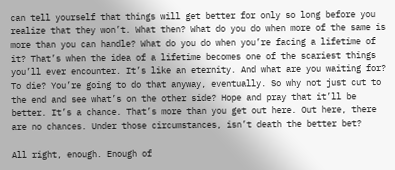can tell yourself that things will get better for only so long before you realize that they won’t. What then? What do you do when more of the same is more than you can handle? What do you do when you’re facing a lifetime of it? That’s when the idea of a lifetime becomes one of the scariest things you’ll ever encounter. It’s like an eternity. And what are you waiting for? To die? You’re going to do that anyway, eventually. So why not just cut to the end and see what’s on the other side? Hope and pray that it’ll be better. It’s a chance. That’s more than you get out here. Out here, there are no chances. Under those circumstances, isn’t death the better bet?

All right, enough. Enough of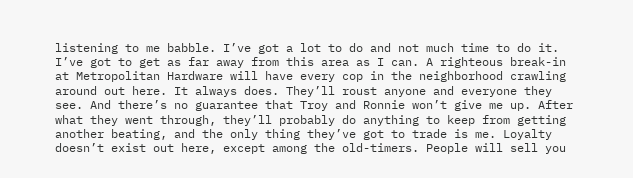listening to me babble. I’ve got a lot to do and not much time to do it. I’ve got to get as far away from this area as I can. A righteous break-in at Metropolitan Hardware will have every cop in the neighborhood crawling around out here. It always does. They’ll roust anyone and everyone they see. And there’s no guarantee that Troy and Ronnie won’t give me up. After what they went through, they’ll probably do anything to keep from getting another beating, and the only thing they’ve got to trade is me. Loyalty doesn’t exist out here, except among the old-timers. People will sell you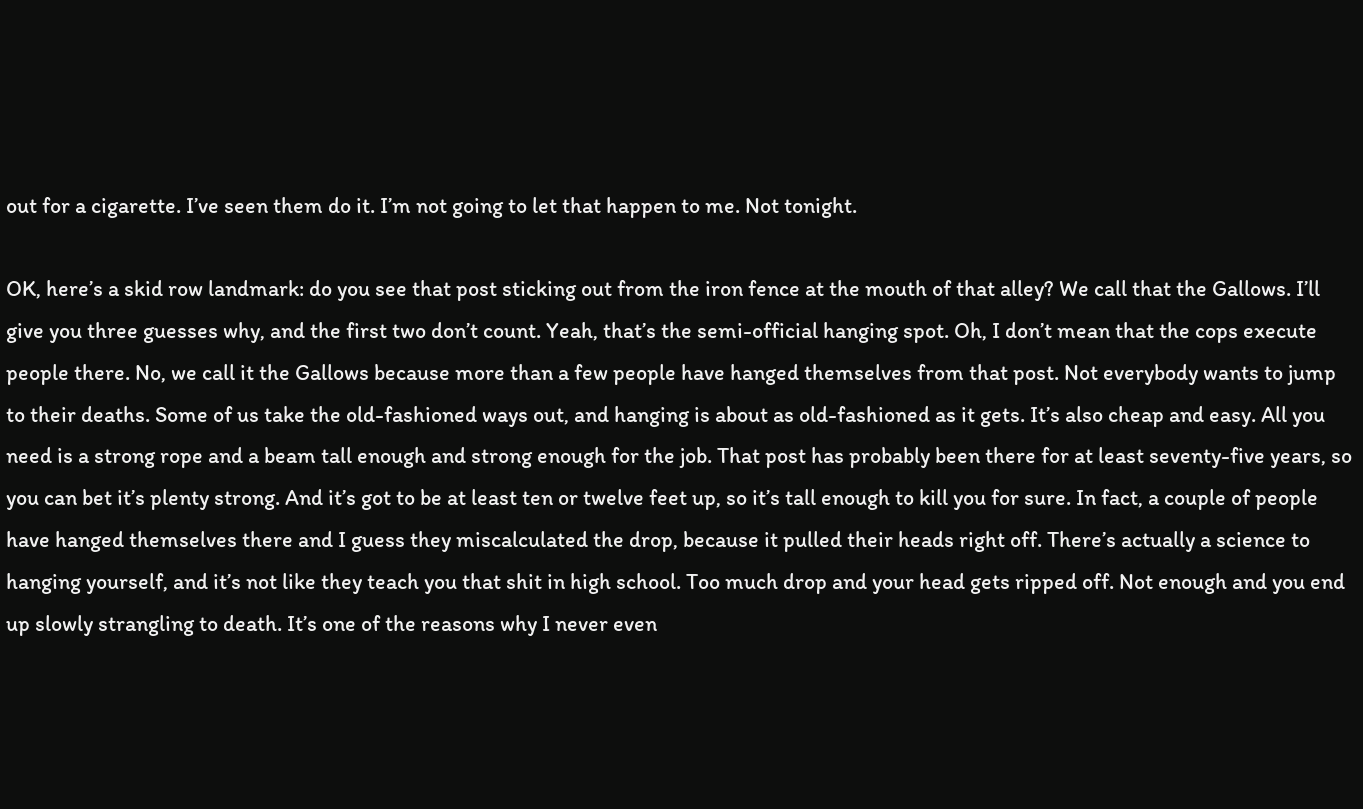out for a cigarette. I’ve seen them do it. I’m not going to let that happen to me. Not tonight.

OK, here’s a skid row landmark: do you see that post sticking out from the iron fence at the mouth of that alley? We call that the Gallows. I’ll give you three guesses why, and the first two don’t count. Yeah, that’s the semi-official hanging spot. Oh, I don’t mean that the cops execute people there. No, we call it the Gallows because more than a few people have hanged themselves from that post. Not everybody wants to jump to their deaths. Some of us take the old-fashioned ways out, and hanging is about as old-fashioned as it gets. It’s also cheap and easy. All you need is a strong rope and a beam tall enough and strong enough for the job. That post has probably been there for at least seventy-five years, so you can bet it’s plenty strong. And it’s got to be at least ten or twelve feet up, so it’s tall enough to kill you for sure. In fact, a couple of people have hanged themselves there and I guess they miscalculated the drop, because it pulled their heads right off. There’s actually a science to hanging yourself, and it’s not like they teach you that shit in high school. Too much drop and your head gets ripped off. Not enough and you end up slowly strangling to death. It’s one of the reasons why I never even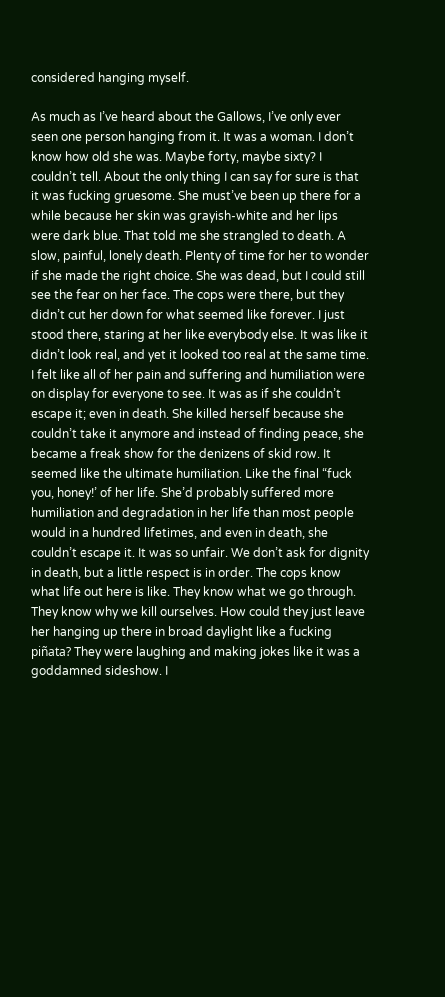considered hanging myself.

As much as I’ve heard about the Gallows, I’ve only ever seen one person hanging from it. It was a woman. I don’t know how old she was. Maybe forty, maybe sixty? I couldn’t tell. About the only thing I can say for sure is that it was fucking gruesome. She must’ve been up there for a while because her skin was grayish-white and her lips were dark blue. That told me she strangled to death. A slow, painful, lonely death. Plenty of time for her to wonder if she made the right choice. She was dead, but I could still see the fear on her face. The cops were there, but they didn’t cut her down for what seemed like forever. I just stood there, staring at her like everybody else. It was like it didn’t look real, and yet it looked too real at the same time. I felt like all of her pain and suffering and humiliation were on display for everyone to see. It was as if she couldn’t escape it; even in death. She killed herself because she couldn’t take it anymore and instead of finding peace, she became a freak show for the denizens of skid row. It seemed like the ultimate humiliation. Like the final “fuck you, honey!’ of her life. She’d probably suffered more humiliation and degradation in her life than most people would in a hundred lifetimes, and even in death, she couldn’t escape it. It was so unfair. We don’t ask for dignity in death, but a little respect is in order. The cops know what life out here is like. They know what we go through. They know why we kill ourselves. How could they just leave her hanging up there in broad daylight like a fucking piñata? They were laughing and making jokes like it was a goddamned sideshow. I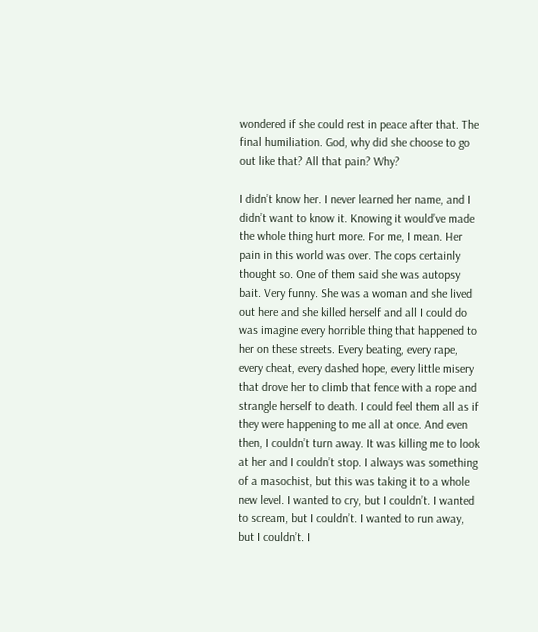wondered if she could rest in peace after that. The final humiliation. God, why did she choose to go out like that? All that pain? Why?

I didn’t know her. I never learned her name, and I didn’t want to know it. Knowing it would’ve made the whole thing hurt more. For me, I mean. Her pain in this world was over. The cops certainly thought so. One of them said she was autopsy bait. Very funny. She was a woman and she lived out here and she killed herself and all I could do was imagine every horrible thing that happened to her on these streets. Every beating, every rape, every cheat, every dashed hope, every little misery that drove her to climb that fence with a rope and strangle herself to death. I could feel them all as if they were happening to me all at once. And even then, I couldn’t turn away. It was killing me to look at her and I couldn’t stop. I always was something of a masochist, but this was taking it to a whole new level. I wanted to cry, but I couldn’t. I wanted to scream, but I couldn’t. I wanted to run away, but I couldn’t. I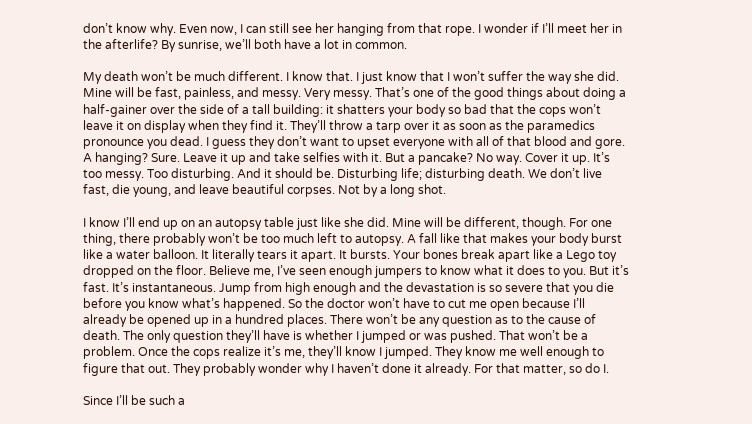don’t know why. Even now, I can still see her hanging from that rope. I wonder if I’ll meet her in the afterlife? By sunrise, we’ll both have a lot in common.

My death won’t be much different. I know that. I just know that I won’t suffer the way she did. Mine will be fast, painless, and messy. Very messy. That’s one of the good things about doing a half-gainer over the side of a tall building: it shatters your body so bad that the cops won’t leave it on display when they find it. They’ll throw a tarp over it as soon as the paramedics pronounce you dead. I guess they don’t want to upset everyone with all of that blood and gore. A hanging? Sure. Leave it up and take selfies with it. But a pancake? No way. Cover it up. It’s too messy. Too disturbing. And it should be. Disturbing life; disturbing death. We don’t live fast, die young, and leave beautiful corpses. Not by a long shot.

I know I’ll end up on an autopsy table just like she did. Mine will be different, though. For one thing, there probably won’t be too much left to autopsy. A fall like that makes your body burst like a water balloon. It literally tears it apart. It bursts. Your bones break apart like a Lego toy dropped on the floor. Believe me, I’ve seen enough jumpers to know what it does to you. But it’s fast. It’s instantaneous. Jump from high enough and the devastation is so severe that you die before you know what’s happened. So the doctor won’t have to cut me open because I’ll already be opened up in a hundred places. There won’t be any question as to the cause of death. The only question they’ll have is whether I jumped or was pushed. That won’t be a problem. Once the cops realize it’s me, they’ll know I jumped. They know me well enough to figure that out. They probably wonder why I haven’t done it already. For that matter, so do I.

Since I’ll be such a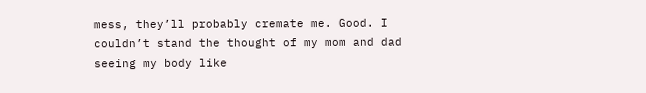mess, they’ll probably cremate me. Good. I couldn’t stand the thought of my mom and dad seeing my body like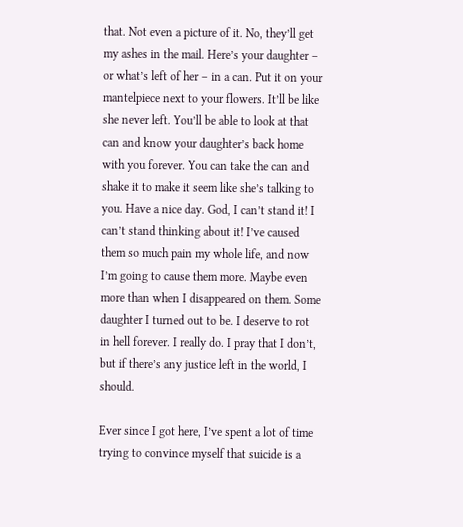that. Not even a picture of it. No, they’ll get my ashes in the mail. Here’s your daughter – or what’s left of her – in a can. Put it on your mantelpiece next to your flowers. It’ll be like she never left. You’ll be able to look at that can and know your daughter’s back home with you forever. You can take the can and shake it to make it seem like she’s talking to you. Have a nice day. God, I can’t stand it! I can’t stand thinking about it! I’ve caused them so much pain my whole life, and now I’m going to cause them more. Maybe even more than when I disappeared on them. Some daughter I turned out to be. I deserve to rot in hell forever. I really do. I pray that I don’t, but if there’s any justice left in the world, I should.

Ever since I got here, I’ve spent a lot of time trying to convince myself that suicide is a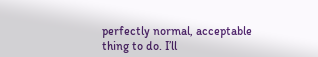perfectly normal, acceptable thing to do. I’ll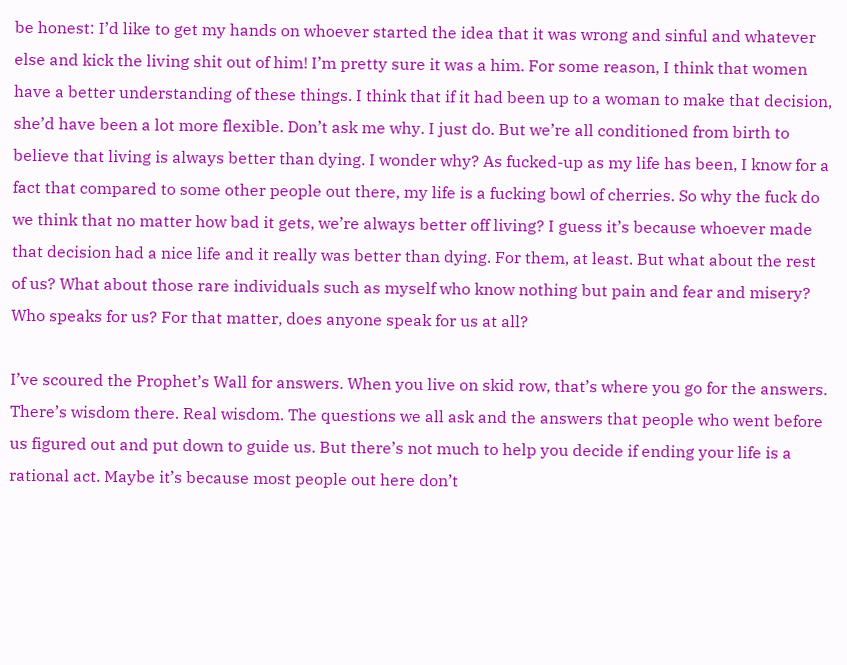be honest: I’d like to get my hands on whoever started the idea that it was wrong and sinful and whatever else and kick the living shit out of him! I’m pretty sure it was a him. For some reason, I think that women have a better understanding of these things. I think that if it had been up to a woman to make that decision, she’d have been a lot more flexible. Don’t ask me why. I just do. But we’re all conditioned from birth to believe that living is always better than dying. I wonder why? As fucked-up as my life has been, I know for a fact that compared to some other people out there, my life is a fucking bowl of cherries. So why the fuck do we think that no matter how bad it gets, we’re always better off living? I guess it’s because whoever made that decision had a nice life and it really was better than dying. For them, at least. But what about the rest of us? What about those rare individuals such as myself who know nothing but pain and fear and misery? Who speaks for us? For that matter, does anyone speak for us at all?

I’ve scoured the Prophet’s Wall for answers. When you live on skid row, that’s where you go for the answers. There’s wisdom there. Real wisdom. The questions we all ask and the answers that people who went before us figured out and put down to guide us. But there’s not much to help you decide if ending your life is a rational act. Maybe it’s because most people out here don’t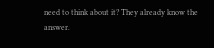need to think about it? They already know the answer.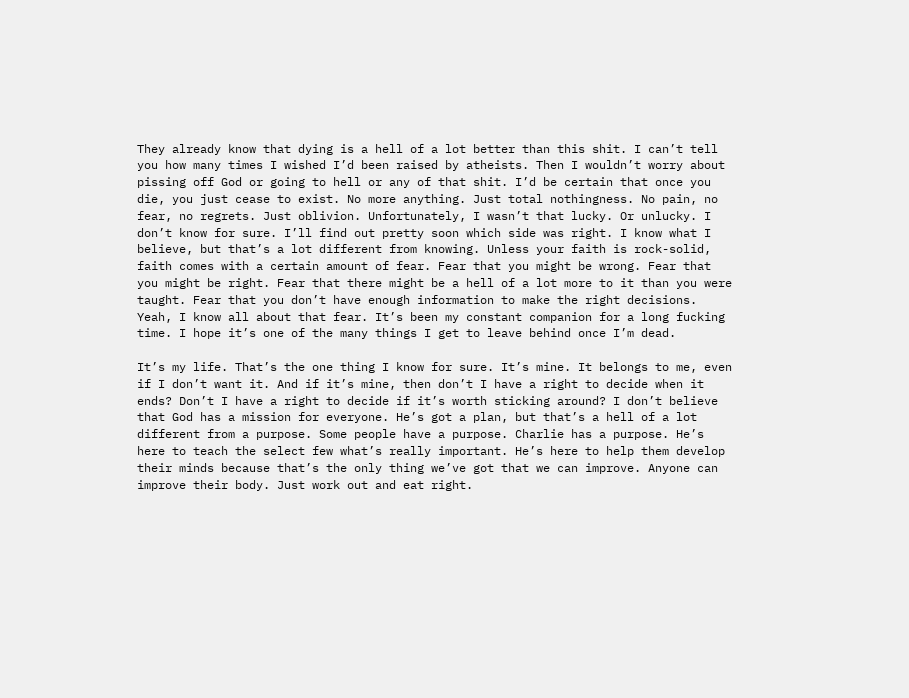They already know that dying is a hell of a lot better than this shit. I can’t tell you how many times I wished I’d been raised by atheists. Then I wouldn’t worry about pissing off God or going to hell or any of that shit. I’d be certain that once you die, you just cease to exist. No more anything. Just total nothingness. No pain, no fear, no regrets. Just oblivion. Unfortunately, I wasn’t that lucky. Or unlucky. I don’t know for sure. I’ll find out pretty soon which side was right. I know what I believe, but that’s a lot different from knowing. Unless your faith is rock-solid, faith comes with a certain amount of fear. Fear that you might be wrong. Fear that you might be right. Fear that there might be a hell of a lot more to it than you were taught. Fear that you don’t have enough information to make the right decisions. Yeah, I know all about that fear. It’s been my constant companion for a long fucking time. I hope it’s one of the many things I get to leave behind once I’m dead.

It’s my life. That’s the one thing I know for sure. It’s mine. It belongs to me, even if I don’t want it. And if it’s mine, then don’t I have a right to decide when it ends? Don’t I have a right to decide if it’s worth sticking around? I don’t believe that God has a mission for everyone. He’s got a plan, but that’s a hell of a lot different from a purpose. Some people have a purpose. Charlie has a purpose. He’s here to teach the select few what’s really important. He’s here to help them develop their minds because that’s the only thing we’ve got that we can improve. Anyone can improve their body. Just work out and eat right.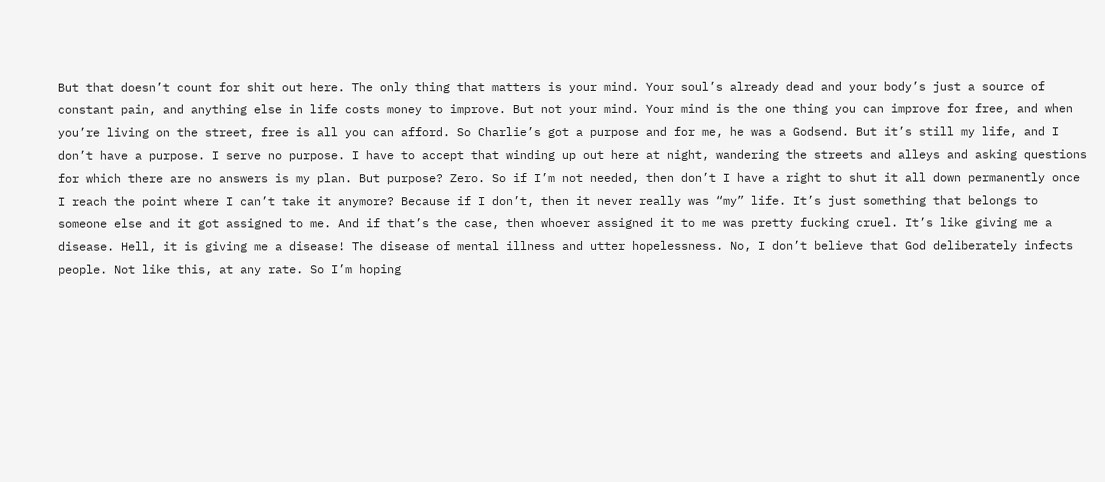But that doesn’t count for shit out here. The only thing that matters is your mind. Your soul’s already dead and your body’s just a source of constant pain, and anything else in life costs money to improve. But not your mind. Your mind is the one thing you can improve for free, and when you’re living on the street, free is all you can afford. So Charlie’s got a purpose and for me, he was a Godsend. But it’s still my life, and I don’t have a purpose. I serve no purpose. I have to accept that winding up out here at night, wandering the streets and alleys and asking questions for which there are no answers is my plan. But purpose? Zero. So if I’m not needed, then don’t I have a right to shut it all down permanently once I reach the point where I can’t take it anymore? Because if I don’t, then it never really was “my” life. It’s just something that belongs to someone else and it got assigned to me. And if that’s the case, then whoever assigned it to me was pretty fucking cruel. It’s like giving me a disease. Hell, it is giving me a disease! The disease of mental illness and utter hopelessness. No, I don’t believe that God deliberately infects people. Not like this, at any rate. So I’m hoping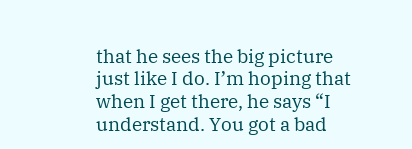that he sees the big picture just like I do. I’m hoping that when I get there, he says “I understand. You got a bad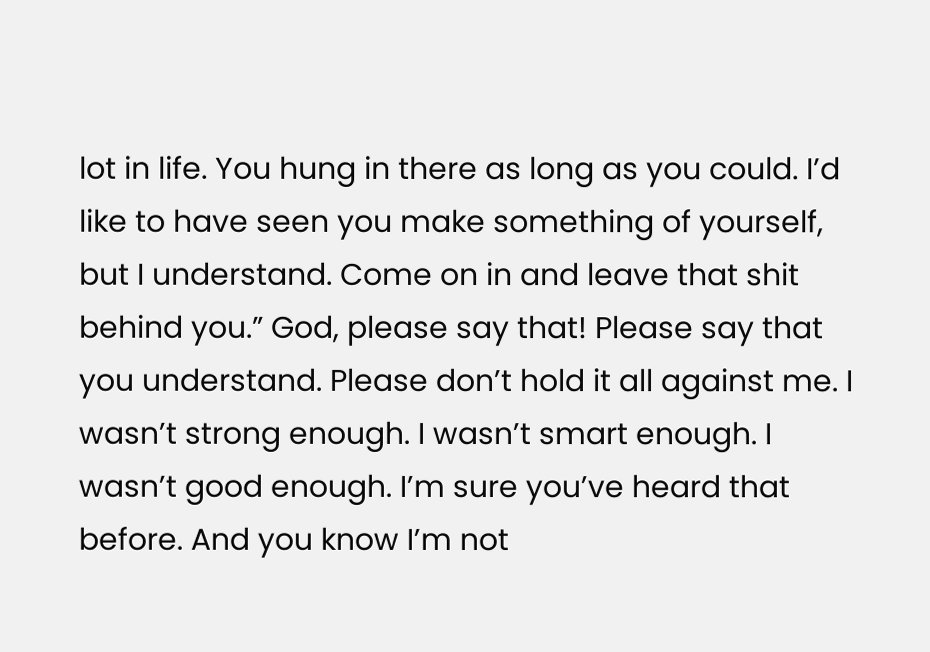lot in life. You hung in there as long as you could. I’d like to have seen you make something of yourself, but I understand. Come on in and leave that shit behind you.” God, please say that! Please say that you understand. Please don’t hold it all against me. I wasn’t strong enough. I wasn’t smart enough. I wasn’t good enough. I’m sure you’ve heard that before. And you know I’m not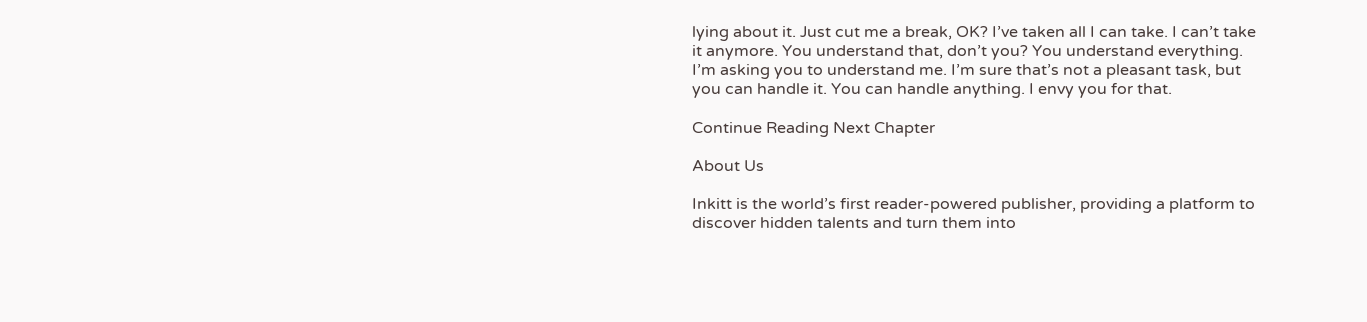lying about it. Just cut me a break, OK? I’ve taken all I can take. I can’t take it anymore. You understand that, don’t you? You understand everything. I’m asking you to understand me. I’m sure that’s not a pleasant task, but you can handle it. You can handle anything. I envy you for that.

Continue Reading Next Chapter

About Us

Inkitt is the world’s first reader-powered publisher, providing a platform to discover hidden talents and turn them into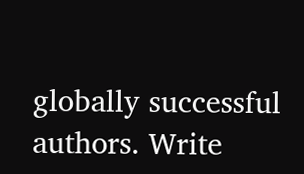globally successful authors. Write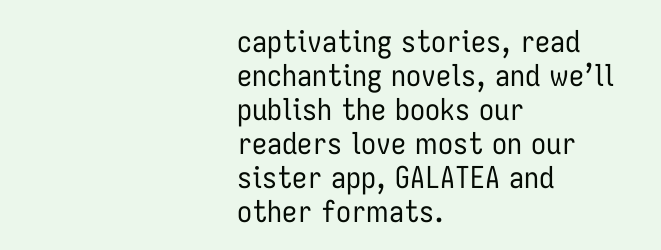captivating stories, read enchanting novels, and we’ll publish the books our readers love most on our sister app, GALATEA and other formats.